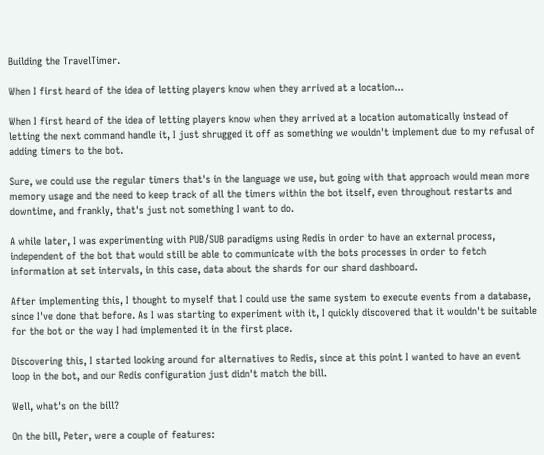Building the TravelTimer.

When I first heard of the idea of letting players know when they arrived at a location...

When I first heard of the idea of letting players know when they arrived at a location automatically instead of letting the next command handle it, I just shrugged it off as something we wouldn't implement due to my refusal of adding timers to the bot.

Sure, we could use the regular timers that's in the language we use, but going with that approach would mean more memory usage and the need to keep track of all the timers within the bot itself, even throughout restarts and downtime, and frankly, that's just not something I want to do.

A while later, I was experimenting with PUB/SUB paradigms using Redis in order to have an external process, independent of the bot that would still be able to communicate with the bots processes in order to fetch information at set intervals, in this case, data about the shards for our shard dashboard.

After implementing this, I thought to myself that I could use the same system to execute events from a database, since I've done that before. As I was starting to experiment with it, I quickly discovered that it wouldn't be suitable for the bot or the way I had implemented it in the first place.

Discovering this, I started looking around for alternatives to Redis, since at this point I wanted to have an event loop in the bot, and our Redis configuration just didn't match the bill.

Well, what's on the bill?

On the bill, Peter, were a couple of features: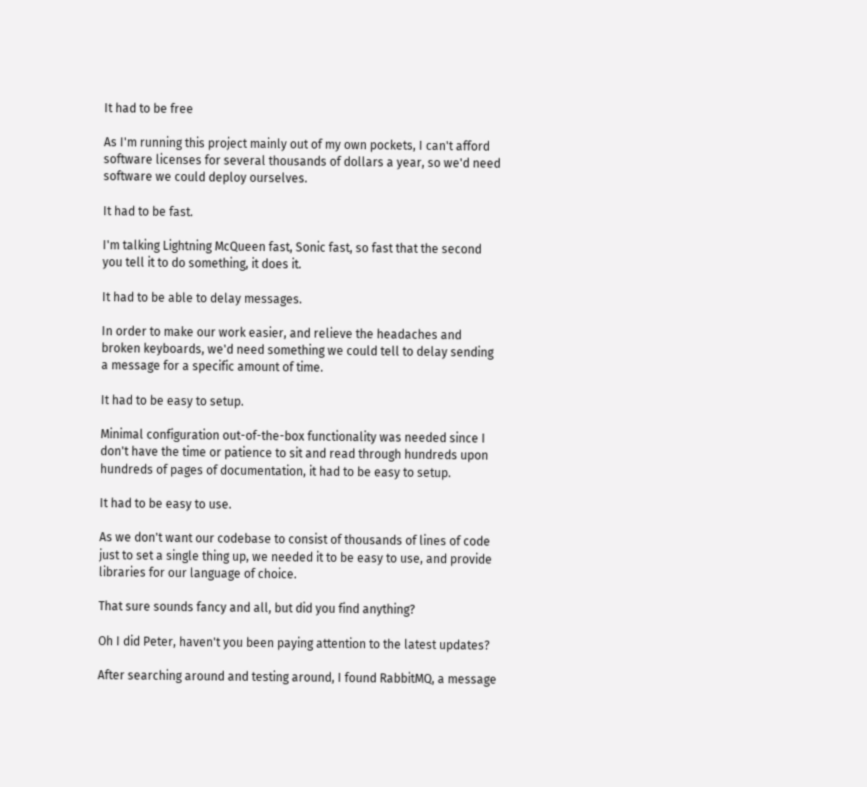It had to be free

As I'm running this project mainly out of my own pockets, I can't afford software licenses for several thousands of dollars a year, so we'd need software we could deploy ourselves.

It had to be fast.

I'm talking Lightning McQueen fast, Sonic fast, so fast that the second you tell it to do something, it does it.

It had to be able to delay messages.

In order to make our work easier, and relieve the headaches and broken keyboards, we'd need something we could tell to delay sending a message for a specific amount of time.

It had to be easy to setup.

Minimal configuration out-of-the-box functionality was needed since I don't have the time or patience to sit and read through hundreds upon hundreds of pages of documentation, it had to be easy to setup.

It had to be easy to use.

As we don't want our codebase to consist of thousands of lines of code just to set a single thing up, we needed it to be easy to use, and provide libraries for our language of choice.

That sure sounds fancy and all, but did you find anything?

Oh I did Peter, haven't you been paying attention to the latest updates?

After searching around and testing around, I found RabbitMQ, a message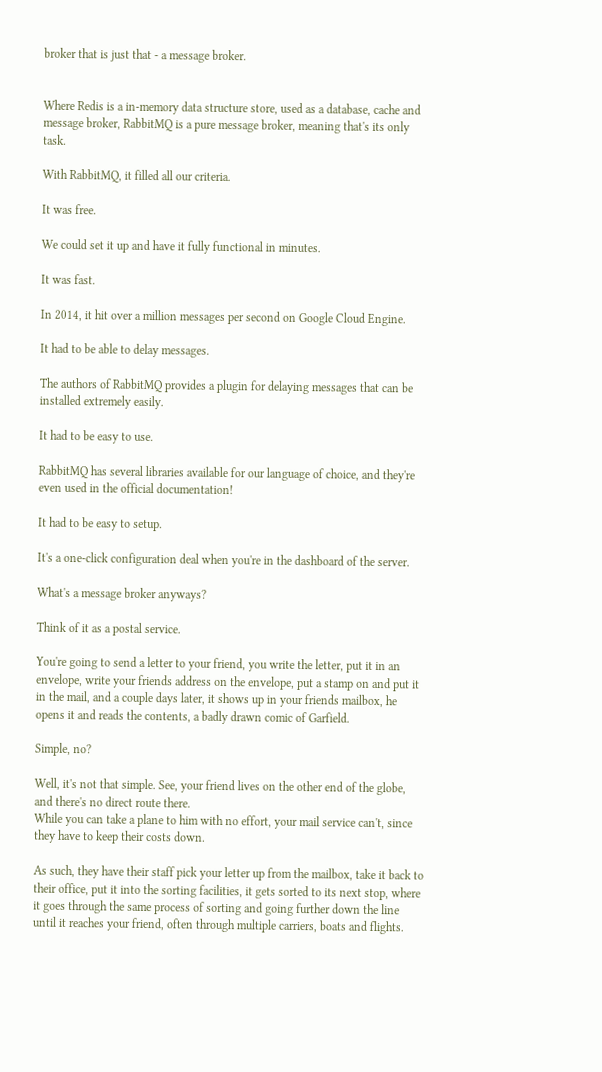broker that is just that - a message broker.


Where Redis is a in-memory data structure store, used as a database, cache and message broker, RabbitMQ is a pure message broker, meaning that's its only task.

With RabbitMQ, it filled all our criteria.

It was free.

We could set it up and have it fully functional in minutes.

It was fast.

In 2014, it hit over a million messages per second on Google Cloud Engine.

It had to be able to delay messages.

The authors of RabbitMQ provides a plugin for delaying messages that can be installed extremely easily.

It had to be easy to use.

RabbitMQ has several libraries available for our language of choice, and they're even used in the official documentation!

It had to be easy to setup.

It's a one-click configuration deal when you're in the dashboard of the server.

What's a message broker anyways?

Think of it as a postal service.

You're going to send a letter to your friend, you write the letter, put it in an envelope, write your friends address on the envelope, put a stamp on and put it in the mail, and a couple days later, it shows up in your friends mailbox, he opens it and reads the contents, a badly drawn comic of Garfield.

Simple, no?

Well, it's not that simple. See, your friend lives on the other end of the globe, and there's no direct route there.
While you can take a plane to him with no effort, your mail service can't, since they have to keep their costs down.

As such, they have their staff pick your letter up from the mailbox, take it back to their office, put it into the sorting facilities, it gets sorted to its next stop, where it goes through the same process of sorting and going further down the line until it reaches your friend, often through multiple carriers, boats and flights.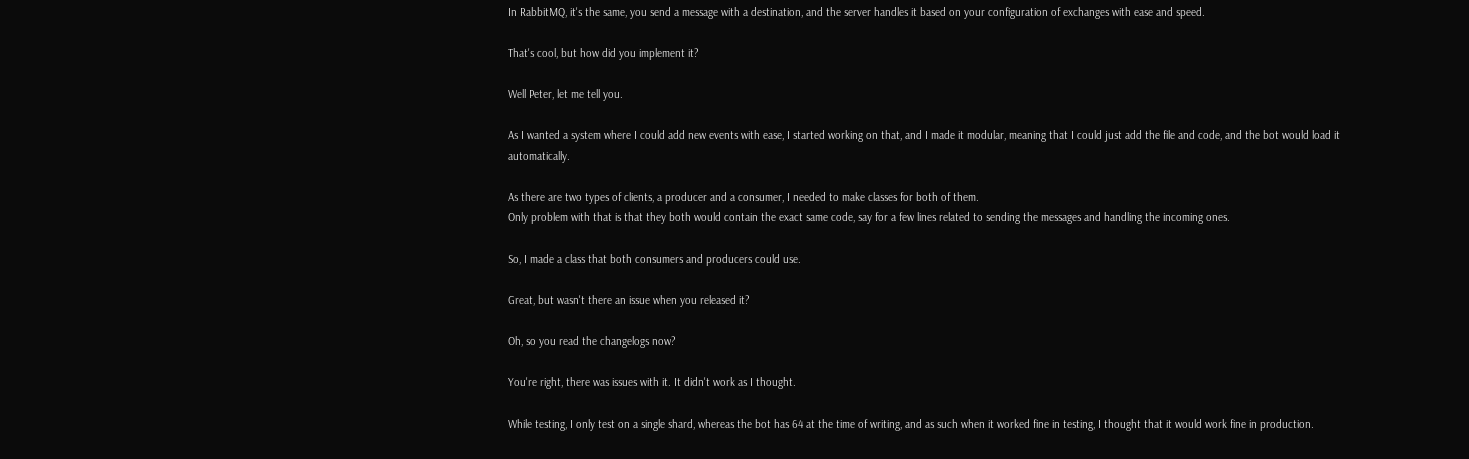In RabbitMQ, it's the same, you send a message with a destination, and the server handles it based on your configuration of exchanges with ease and speed.

That's cool, but how did you implement it?

Well Peter, let me tell you.

As I wanted a system where I could add new events with ease, I started working on that, and I made it modular, meaning that I could just add the file and code, and the bot would load it automatically.

As there are two types of clients, a producer and a consumer, I needed to make classes for both of them.
Only problem with that is that they both would contain the exact same code, say for a few lines related to sending the messages and handling the incoming ones.

So, I made a class that both consumers and producers could use.

Great, but wasn't there an issue when you released it?

Oh, so you read the changelogs now?

You're right, there was issues with it. It didn't work as I thought.

While testing, I only test on a single shard, whereas the bot has 64 at the time of writing, and as such when it worked fine in testing, I thought that it would work fine in production.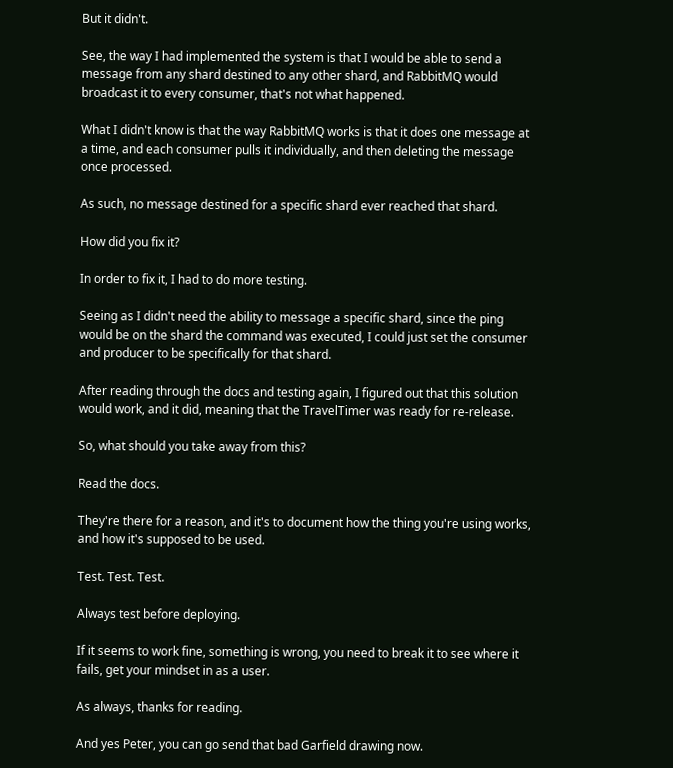But it didn't.

See, the way I had implemented the system is that I would be able to send a message from any shard destined to any other shard, and RabbitMQ would broadcast it to every consumer, that's not what happened.

What I didn't know is that the way RabbitMQ works is that it does one message at a time, and each consumer pulls it individually, and then deleting the message once processed.

As such, no message destined for a specific shard ever reached that shard.

How did you fix it?

In order to fix it, I had to do more testing.

Seeing as I didn't need the ability to message a specific shard, since the ping would be on the shard the command was executed, I could just set the consumer and producer to be specifically for that shard.

After reading through the docs and testing again, I figured out that this solution would work, and it did, meaning that the TravelTimer was ready for re-release.

So, what should you take away from this?

Read the docs.

They're there for a reason, and it's to document how the thing you're using works, and how it's supposed to be used.

Test. Test. Test.

Always test before deploying.

If it seems to work fine, something is wrong, you need to break it to see where it fails, get your mindset in as a user.

As always, thanks for reading.

And yes Peter, you can go send that bad Garfield drawing now.